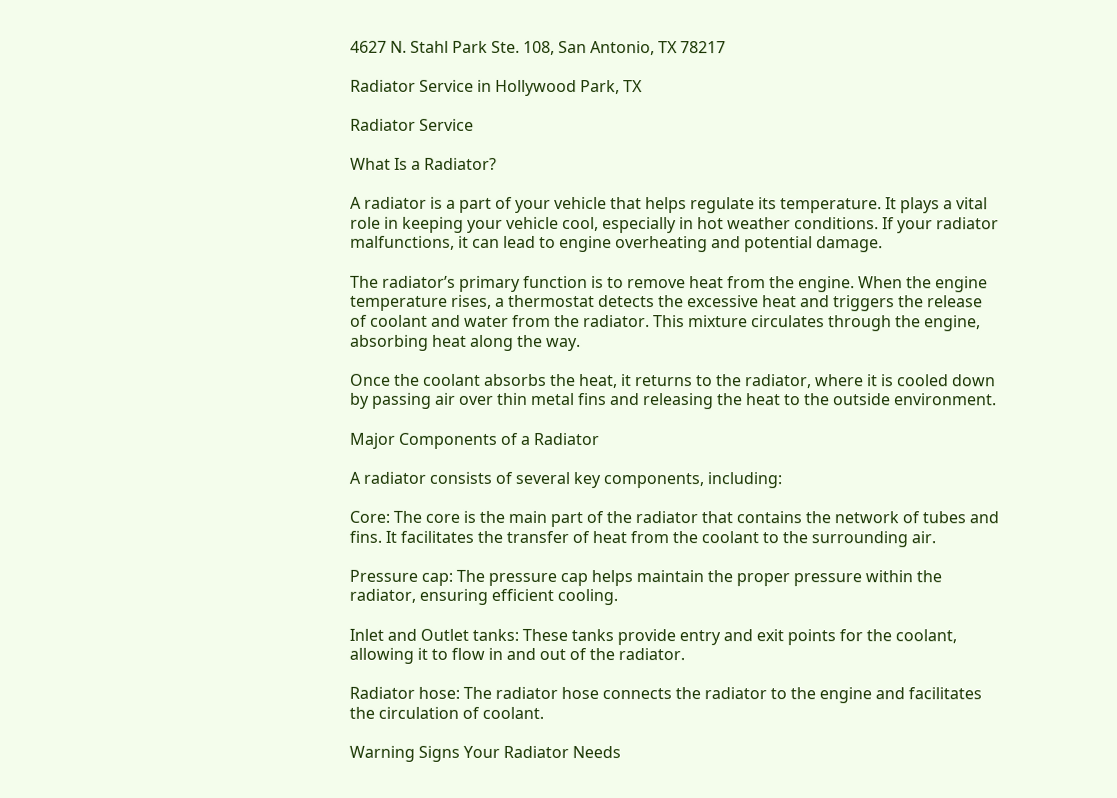4627 N. Stahl Park Ste. 108, San Antonio, TX 78217

Radiator Service in Hollywood Park, TX

Radiator Service

What Is a Radiator?

A radiator is a part of your vehicle that helps regulate its temperature. It plays a vital role in keeping your vehicle cool, especially in hot weather conditions. If your radiator malfunctions, it can lead to engine overheating and potential damage.

The radiator’s primary function is to remove heat from the engine. When the engine temperature rises, a thermostat detects the excessive heat and triggers the release of coolant and water from the radiator. This mixture circulates through the engine, absorbing heat along the way.

Once the coolant absorbs the heat, it returns to the radiator, where it is cooled down by passing air over thin metal fins and releasing the heat to the outside environment.

Major Components of a Radiator

A radiator consists of several key components, including:

Core: The core is the main part of the radiator that contains the network of tubes and fins. It facilitates the transfer of heat from the coolant to the surrounding air.

Pressure cap: The pressure cap helps maintain the proper pressure within the radiator, ensuring efficient cooling.

Inlet and Outlet tanks: These tanks provide entry and exit points for the coolant, allowing it to flow in and out of the radiator.

Radiator hose: The radiator hose connects the radiator to the engine and facilitates the circulation of coolant.

Warning Signs Your Radiator Needs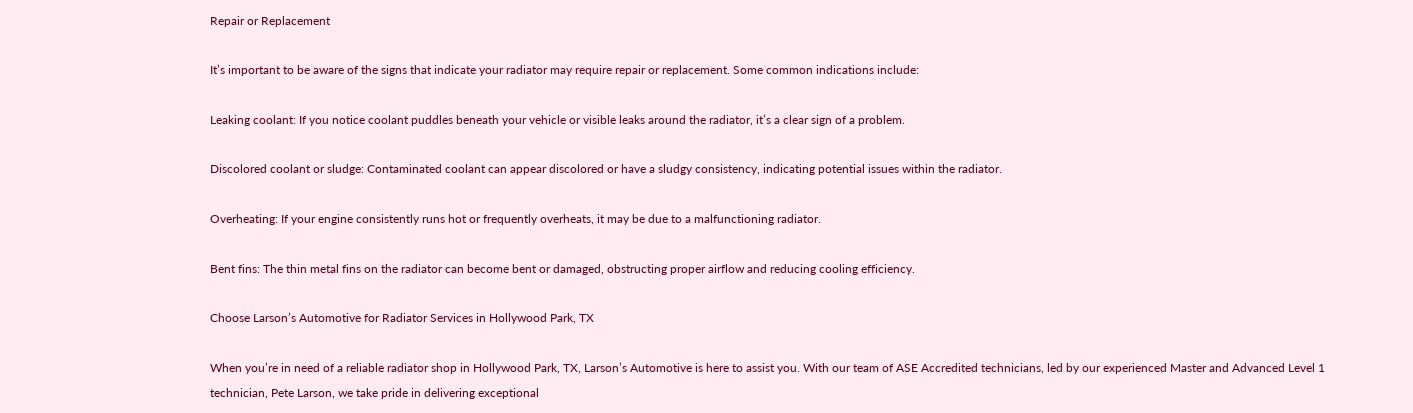Repair or Replacement

It’s important to be aware of the signs that indicate your radiator may require repair or replacement. Some common indications include:

Leaking coolant: If you notice coolant puddles beneath your vehicle or visible leaks around the radiator, it’s a clear sign of a problem.

Discolored coolant or sludge: Contaminated coolant can appear discolored or have a sludgy consistency, indicating potential issues within the radiator.

Overheating: If your engine consistently runs hot or frequently overheats, it may be due to a malfunctioning radiator.

Bent fins: The thin metal fins on the radiator can become bent or damaged, obstructing proper airflow and reducing cooling efficiency.

Choose Larson’s Automotive for Radiator Services in Hollywood Park, TX

When you’re in need of a reliable radiator shop in Hollywood Park, TX, Larson’s Automotive is here to assist you. With our team of ASE Accredited technicians, led by our experienced Master and Advanced Level 1 technician, Pete Larson, we take pride in delivering exceptional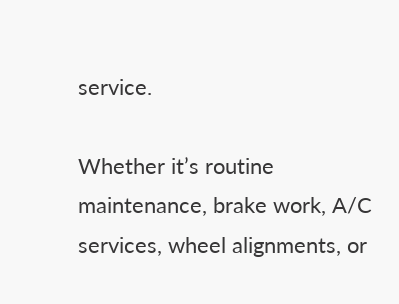service.

Whether it’s routine maintenance, brake work, A/C services, wheel alignments, or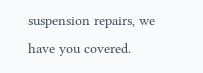suspension repairs, we have you covered.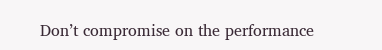Don’t compromise on the performance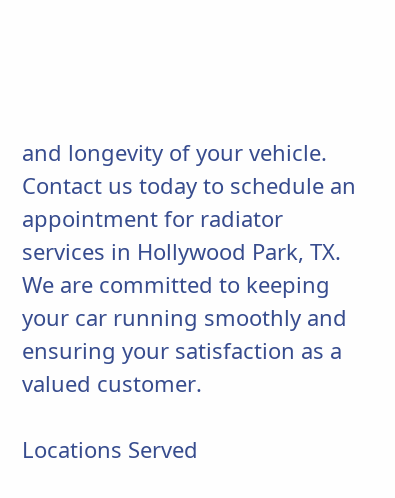and longevity of your vehicle. Contact us today to schedule an appointment for radiator services in Hollywood Park, TX. We are committed to keeping your car running smoothly and ensuring your satisfaction as a valued customer.

Locations Served